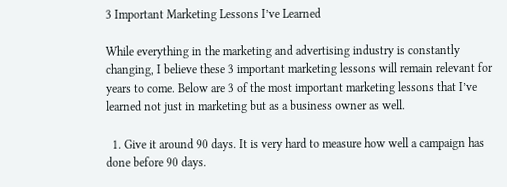3 Important Marketing Lessons I’ve Learned

While everything in the marketing and advertising industry is constantly changing, I believe these 3 important marketing lessons will remain relevant for years to come. Below are 3 of the most important marketing lessons that I’ve learned not just in marketing but as a business owner as well.

  1. Give it around 90 days. It is very hard to measure how well a campaign has done before 90 days.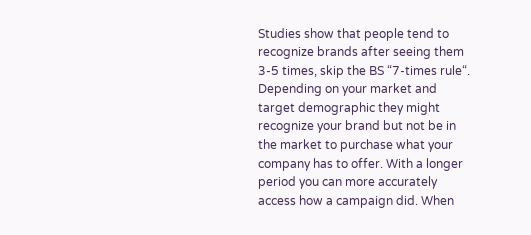Studies show that people tend to recognize brands after seeing them 3-5 times, skip the BS “7-times rule“. Depending on your market and target demographic they might recognize your brand but not be in the market to purchase what your company has to offer. With a longer period you can more accurately access how a campaign did. When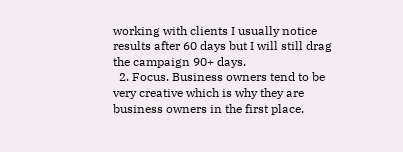working with clients I usually notice results after 60 days but I will still drag the campaign 90+ days.
  2. Focus. Business owners tend to be very creative which is why they are business owners in the first place.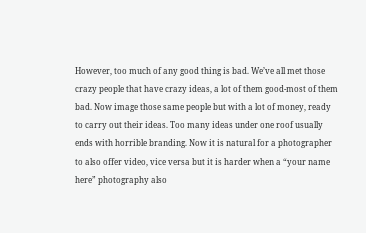However, too much of any good thing is bad. We’ve all met those crazy people that have crazy ideas, a lot of them good-most of them bad. Now image those same people but with a lot of money, ready to carry out their ideas. Too many ideas under one roof usually ends with horrible branding. Now it is natural for a photographer to also offer video, vice versa but it is harder when a “your name here” photography also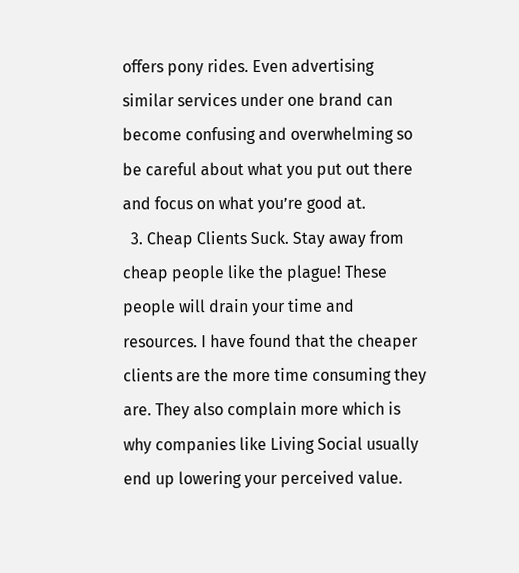offers pony rides. Even advertising similar services under one brand can become confusing and overwhelming so be careful about what you put out there and focus on what you’re good at.
  3. Cheap Clients Suck. Stay away from cheap people like the plague! These people will drain your time and resources. I have found that the cheaper clients are the more time consuming they are. They also complain more which is why companies like Living Social usually end up lowering your perceived value.